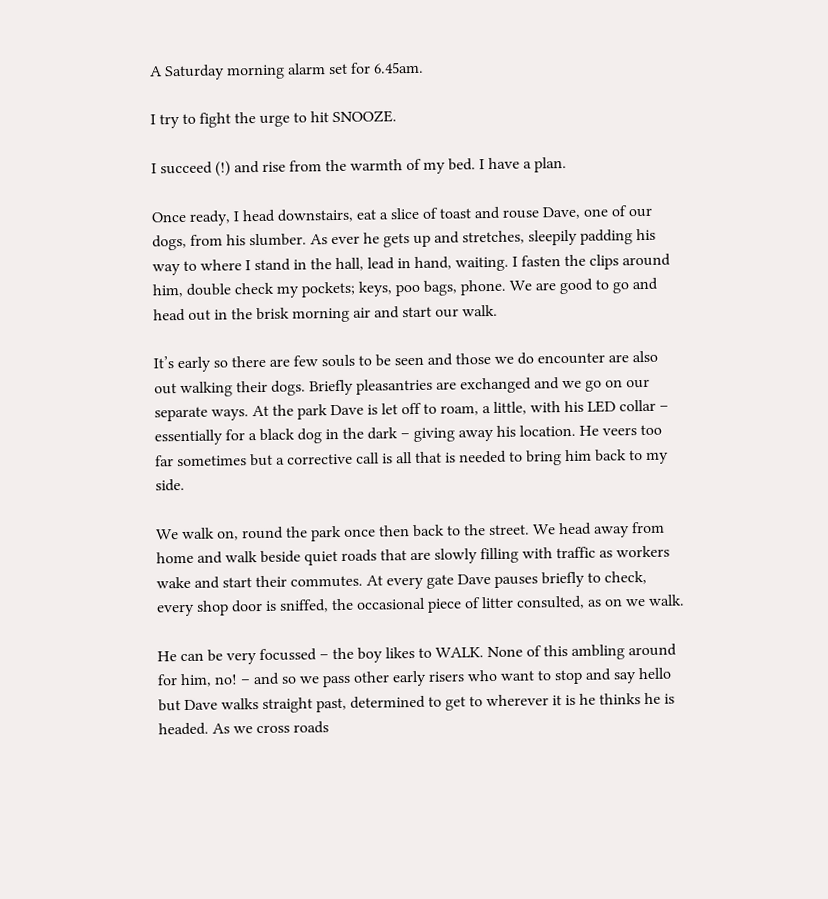A Saturday morning alarm set for 6.45am.

I try to fight the urge to hit SNOOZE.

I succeed (!) and rise from the warmth of my bed. I have a plan.

Once ready, I head downstairs, eat a slice of toast and rouse Dave, one of our dogs, from his slumber. As ever he gets up and stretches, sleepily padding his way to where I stand in the hall, lead in hand, waiting. I fasten the clips around him, double check my pockets; keys, poo bags, phone. We are good to go and head out in the brisk morning air and start our walk.

It’s early so there are few souls to be seen and those we do encounter are also out walking their dogs. Briefly pleasantries are exchanged and we go on our separate ways. At the park Dave is let off to roam, a little, with his LED collar – essentially for a black dog in the dark – giving away his location. He veers too far sometimes but a corrective call is all that is needed to bring him back to my side.

We walk on, round the park once then back to the street. We head away from home and walk beside quiet roads that are slowly filling with traffic as workers wake and start their commutes. At every gate Dave pauses briefly to check, every shop door is sniffed, the occasional piece of litter consulted, as on we walk.

He can be very focussed – the boy likes to WALK. None of this ambling around for him, no! – and so we pass other early risers who want to stop and say hello but Dave walks straight past, determined to get to wherever it is he thinks he is headed. As we cross roads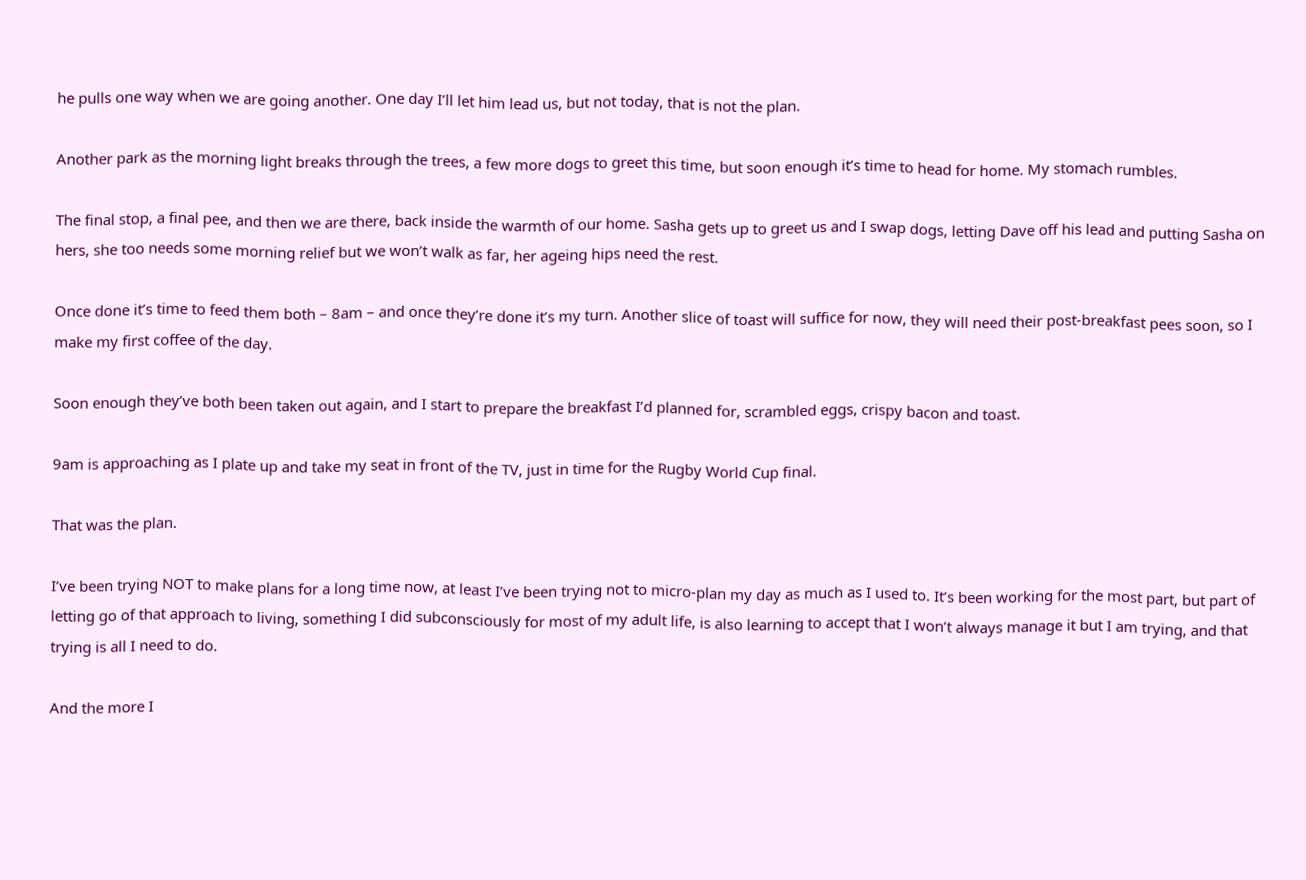he pulls one way when we are going another. One day I’ll let him lead us, but not today, that is not the plan.

Another park as the morning light breaks through the trees, a few more dogs to greet this time, but soon enough it’s time to head for home. My stomach rumbles.

The final stop, a final pee, and then we are there, back inside the warmth of our home. Sasha gets up to greet us and I swap dogs, letting Dave off his lead and putting Sasha on hers, she too needs some morning relief but we won’t walk as far, her ageing hips need the rest.

Once done it’s time to feed them both – 8am – and once they’re done it’s my turn. Another slice of toast will suffice for now, they will need their post-breakfast pees soon, so I make my first coffee of the day.

Soon enough they’ve both been taken out again, and I start to prepare the breakfast I’d planned for, scrambled eggs, crispy bacon and toast.

9am is approaching as I plate up and take my seat in front of the TV, just in time for the Rugby World Cup final.

That was the plan.

I’ve been trying NOT to make plans for a long time now, at least I’ve been trying not to micro-plan my day as much as I used to. It’s been working for the most part, but part of letting go of that approach to living, something I did subconsciously for most of my adult life, is also learning to accept that I won’t always manage it but I am trying, and that trying is all I need to do.

And the more I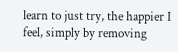learn to just try, the happier I feel, simply by removing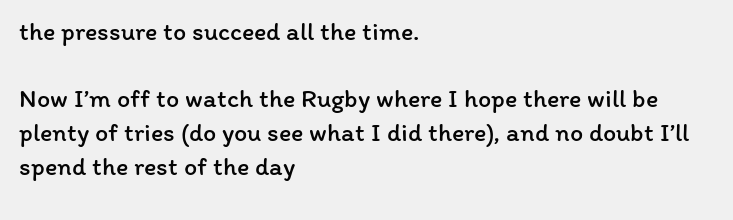the pressure to succeed all the time.

Now I’m off to watch the Rugby where I hope there will be plenty of tries (do you see what I did there), and no doubt I’ll spend the rest of the day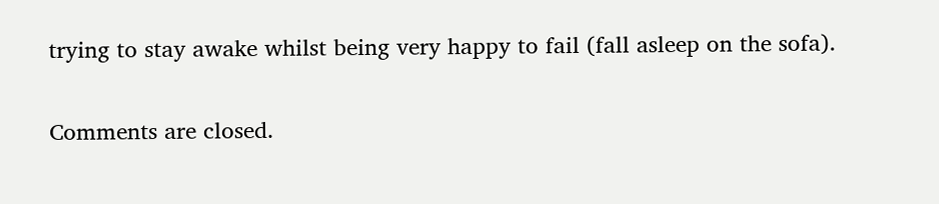trying to stay awake whilst being very happy to fail (fall asleep on the sofa).


Comments are closed.